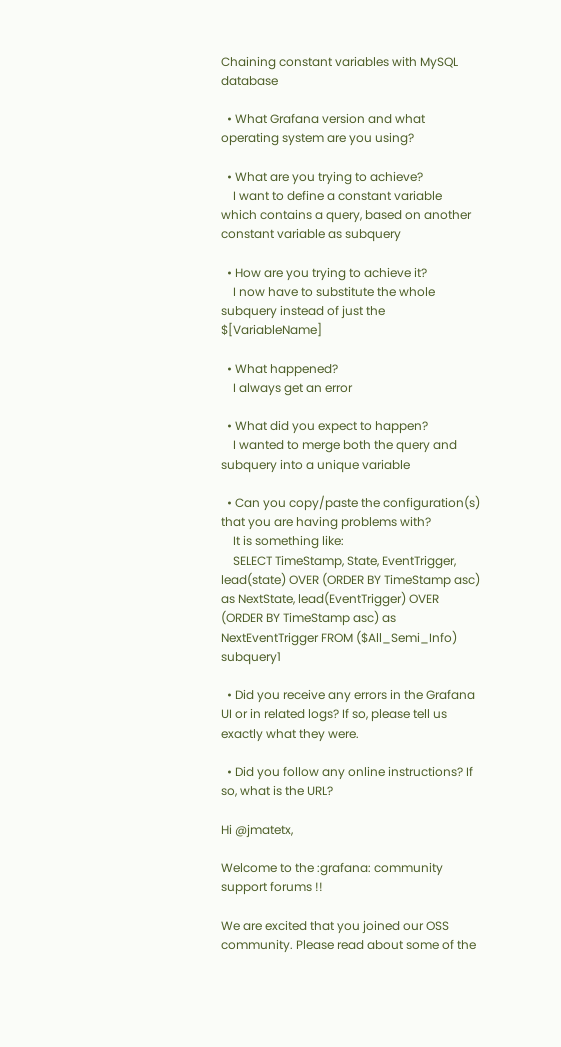Chaining constant variables with MySQL database

  • What Grafana version and what operating system are you using?

  • What are you trying to achieve?
    I want to define a constant variable which contains a query, based on another constant variable as subquery

  • How are you trying to achieve it?
    I now have to substitute the whole subquery instead of just the $[VariableName]

  • What happened?
    I always get an error

  • What did you expect to happen?
    I wanted to merge both the query and subquery into a unique variable

  • Can you copy/paste the configuration(s) that you are having problems with?
    It is something like:
    SELECT TimeStamp, State, EventTrigger, lead(state) OVER (ORDER BY TimeStamp asc) as NextState, lead(EventTrigger) OVER (ORDER BY TimeStamp asc) as NextEventTrigger FROM ($All_Semi_Info) subquery1

  • Did you receive any errors in the Grafana UI or in related logs? If so, please tell us exactly what they were.

  • Did you follow any online instructions? If so, what is the URL?

Hi @jmatetx,

Welcome to the :grafana: community support forums !!

We are excited that you joined our OSS community. Please read about some of the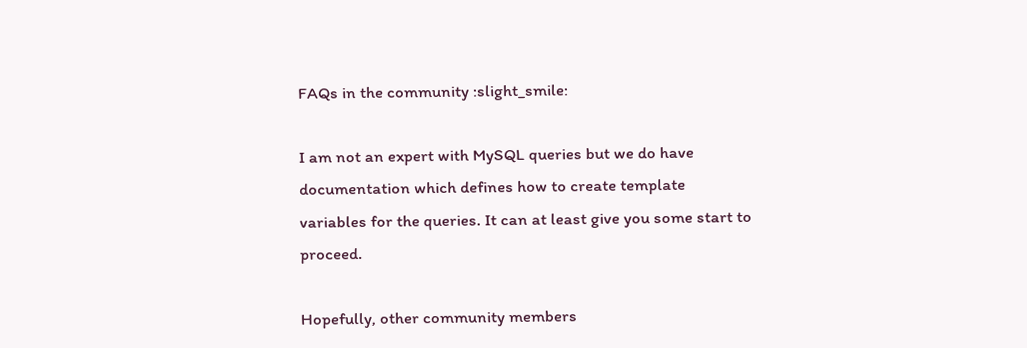FAQs in the community :slight_smile:

I am not an expert with MySQL queries but we do have documentation which defines how to create template variables for the queries. It can at least give you some start to proceed.

Hopefully, other community members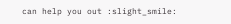can help you out :slight_smile: